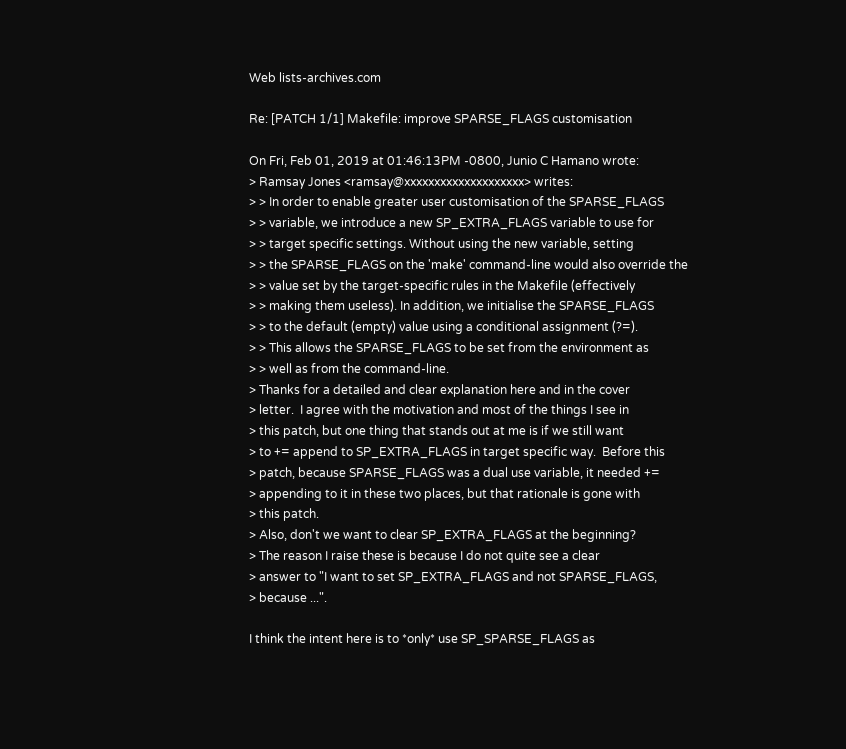Web lists-archives.com

Re: [PATCH 1/1] Makefile: improve SPARSE_FLAGS customisation

On Fri, Feb 01, 2019 at 01:46:13PM -0800, Junio C Hamano wrote:
> Ramsay Jones <ramsay@xxxxxxxxxxxxxxxxxxxx> writes:
> > In order to enable greater user customisation of the SPARSE_FLAGS
> > variable, we introduce a new SP_EXTRA_FLAGS variable to use for
> > target specific settings. Without using the new variable, setting
> > the SPARSE_FLAGS on the 'make' command-line would also override the
> > value set by the target-specific rules in the Makefile (effectively
> > making them useless). In addition, we initialise the SPARSE_FLAGS
> > to the default (empty) value using a conditional assignment (?=).
> > This allows the SPARSE_FLAGS to be set from the environment as
> > well as from the command-line.
> Thanks for a detailed and clear explanation here and in the cover
> letter.  I agree with the motivation and most of the things I see in
> this patch, but one thing that stands out at me is if we still want
> to += append to SP_EXTRA_FLAGS in target specific way.  Before this
> patch, because SPARSE_FLAGS was a dual use variable, it needed +=
> appending to it in these two places, but that rationale is gone with
> this patch.
> Also, don't we want to clear SP_EXTRA_FLAGS at the beginning?
> The reason I raise these is because I do not quite see a clear
> answer to "I want to set SP_EXTRA_FLAGS and not SPARSE_FLAGS,
> because ...".

I think the intent here is to *only* use SP_SPARSE_FLAGS as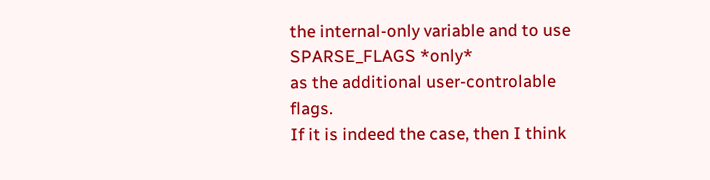the internal-only variable and to use SPARSE_FLAGS *only*
as the additional user-controlable flags.
If it is indeed the case, then I think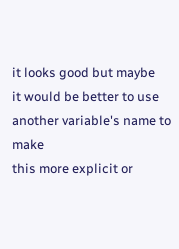it looks good but maybe
it would be better to use another variable's name to make
this more explicit or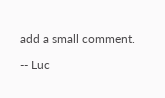add a small comment.

-- Luc